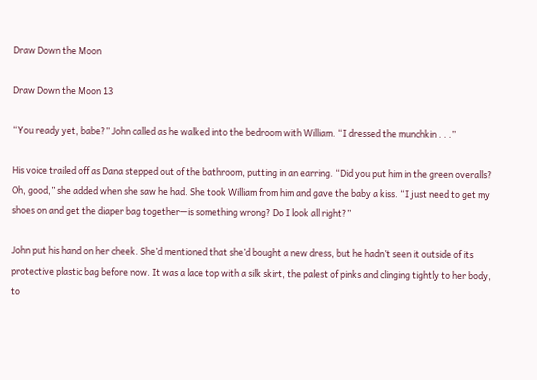Draw Down the Moon

Draw Down the Moon 13

“You ready yet, babe?” John called as he walked into the bedroom with William. “I dressed the munchkin . . .”

His voice trailed off as Dana stepped out of the bathroom, putting in an earring. “Did you put him in the green overalls? Oh, good,” she added when she saw he had. She took William from him and gave the baby a kiss. “I just need to get my shoes on and get the diaper bag together—is something wrong? Do I look all right?”

John put his hand on her cheek. She’d mentioned that she’d bought a new dress, but he hadn’t seen it outside of its protective plastic bag before now. It was a lace top with a silk skirt, the palest of pinks and clinging tightly to her body, to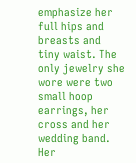emphasize her full hips and breasts and tiny waist. The only jewelry she wore were two small hoop earrings, her cross and her wedding band. Her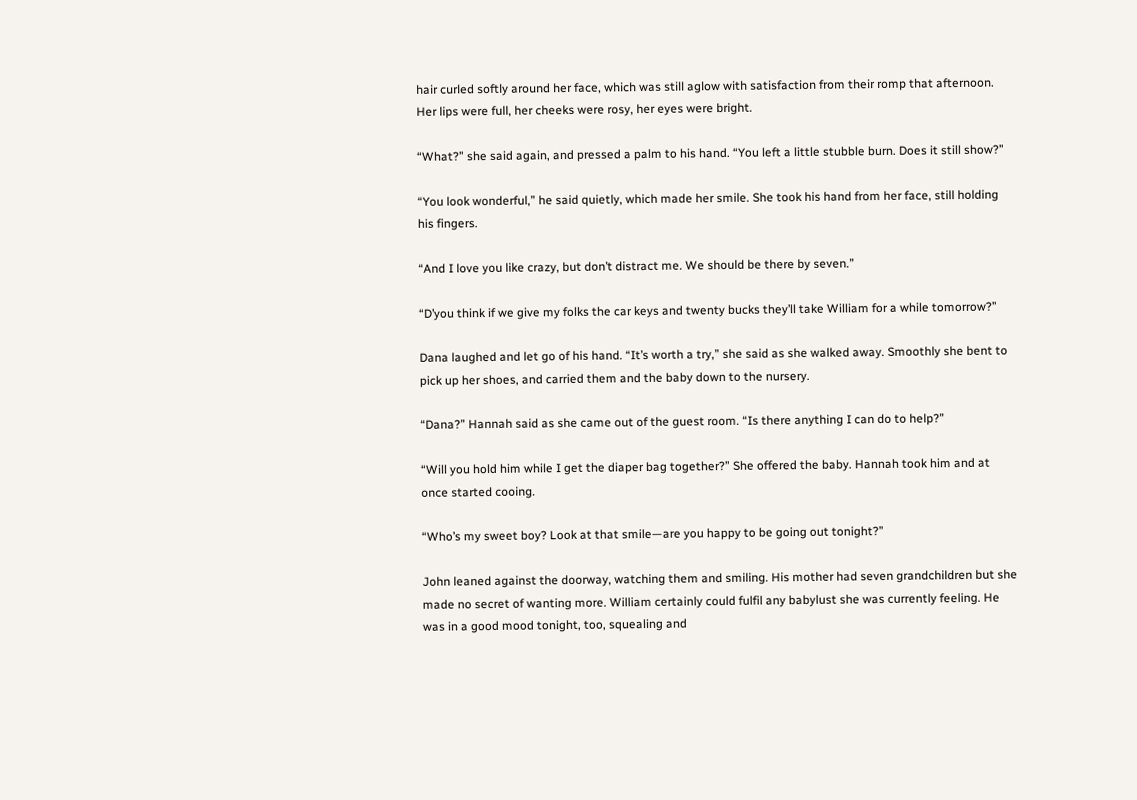hair curled softly around her face, which was still aglow with satisfaction from their romp that afternoon. Her lips were full, her cheeks were rosy, her eyes were bright.

“What?” she said again, and pressed a palm to his hand. “You left a little stubble burn. Does it still show?”

“You look wonderful,” he said quietly, which made her smile. She took his hand from her face, still holding his fingers.

“And I love you like crazy, but don’t distract me. We should be there by seven.”

“D’you think if we give my folks the car keys and twenty bucks they’ll take William for a while tomorrow?”

Dana laughed and let go of his hand. “It’s worth a try,” she said as she walked away. Smoothly she bent to pick up her shoes, and carried them and the baby down to the nursery.

“Dana?” Hannah said as she came out of the guest room. “Is there anything I can do to help?”

“Will you hold him while I get the diaper bag together?” She offered the baby. Hannah took him and at once started cooing.

“Who’s my sweet boy? Look at that smile—are you happy to be going out tonight?”

John leaned against the doorway, watching them and smiling. His mother had seven grandchildren but she made no secret of wanting more. William certainly could fulfil any babylust she was currently feeling. He was in a good mood tonight, too, squealing and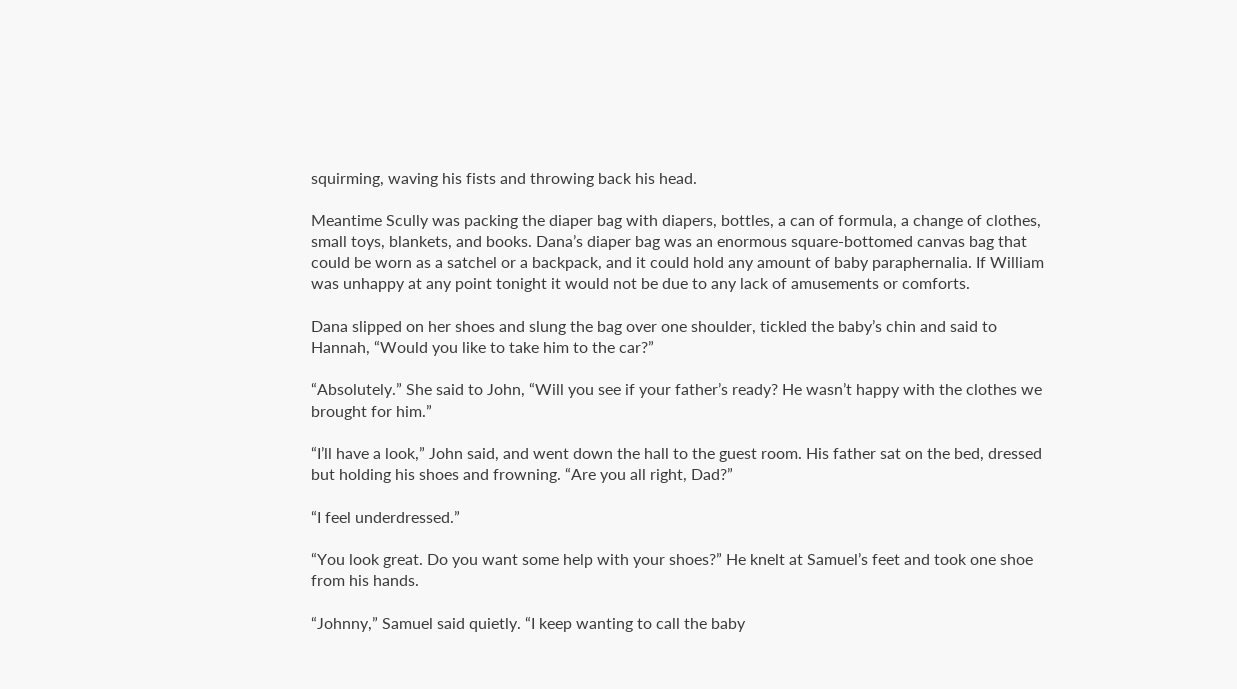squirming, waving his fists and throwing back his head.

Meantime Scully was packing the diaper bag with diapers, bottles, a can of formula, a change of clothes, small toys, blankets, and books. Dana’s diaper bag was an enormous square-bottomed canvas bag that could be worn as a satchel or a backpack, and it could hold any amount of baby paraphernalia. If William was unhappy at any point tonight it would not be due to any lack of amusements or comforts.

Dana slipped on her shoes and slung the bag over one shoulder, tickled the baby’s chin and said to Hannah, “Would you like to take him to the car?”

“Absolutely.” She said to John, “Will you see if your father’s ready? He wasn’t happy with the clothes we brought for him.”

“I’ll have a look,” John said, and went down the hall to the guest room. His father sat on the bed, dressed but holding his shoes and frowning. “Are you all right, Dad?”

“I feel underdressed.”

“You look great. Do you want some help with your shoes?” He knelt at Samuel’s feet and took one shoe from his hands.

“Johnny,” Samuel said quietly. “I keep wanting to call the baby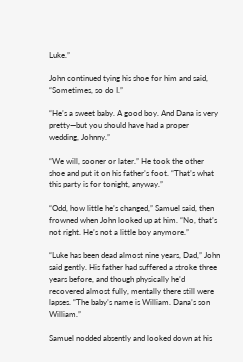Luke.”

John continued tying his shoe for him and said, “Sometimes, so do I.”

“He’s a sweet baby. A good boy. And Dana is very pretty—but you should have had a proper wedding, Johnny.”

“We will, sooner or later.” He took the other shoe and put it on his father’s foot. “That’s what this party is for tonight, anyway.”

“Odd, how little he’s changed,” Samuel said, then frowned when John looked up at him. “No, that’s not right. He’s not a little boy anymore.”

“Luke has been dead almost nine years, Dad,” John said gently. His father had suffered a stroke three years before, and though physically he’d recovered almost fully, mentally there still were lapses. “The baby’s name is William. Dana’s son William.”

Samuel nodded absently and looked down at his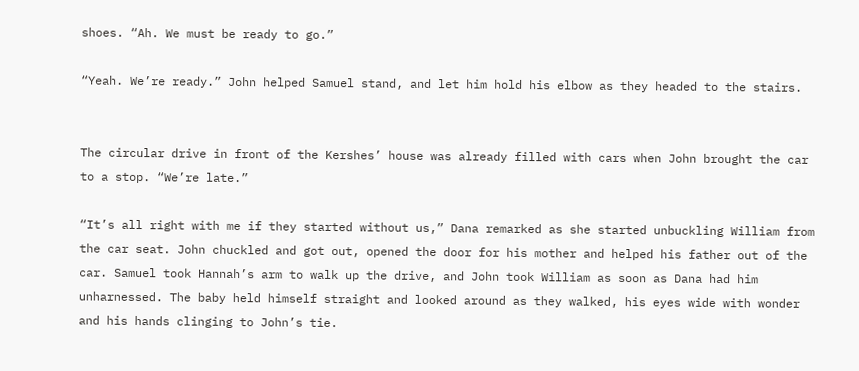shoes. “Ah. We must be ready to go.”

“Yeah. We’re ready.” John helped Samuel stand, and let him hold his elbow as they headed to the stairs.


The circular drive in front of the Kershes’ house was already filled with cars when John brought the car to a stop. “We’re late.”

“It’s all right with me if they started without us,” Dana remarked as she started unbuckling William from the car seat. John chuckled and got out, opened the door for his mother and helped his father out of the car. Samuel took Hannah’s arm to walk up the drive, and John took William as soon as Dana had him unharnessed. The baby held himself straight and looked around as they walked, his eyes wide with wonder and his hands clinging to John’s tie.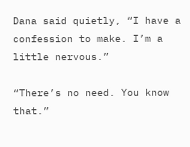Dana said quietly, “I have a confession to make. I’m a little nervous.”

“There’s no need. You know that.”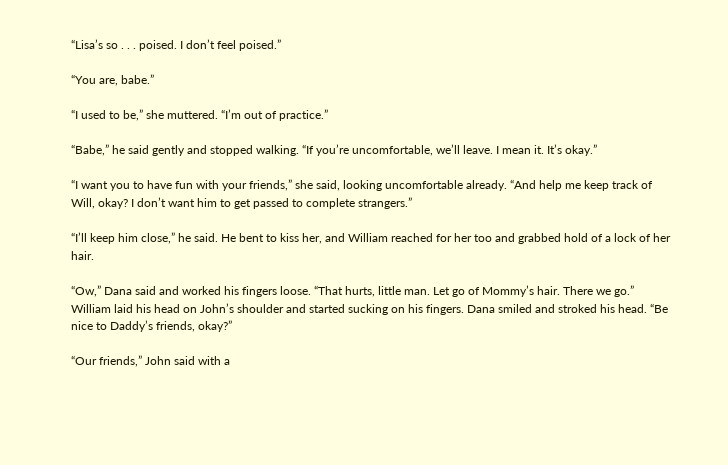“Lisa’s so . . . poised. I don’t feel poised.”

“You are, babe.”

“I used to be,” she muttered. “I’m out of practice.”

“Babe,” he said gently and stopped walking. “If you’re uncomfortable, we’ll leave. I mean it. It’s okay.”

“I want you to have fun with your friends,” she said, looking uncomfortable already. “And help me keep track of Will, okay? I don’t want him to get passed to complete strangers.”

“I’ll keep him close,” he said. He bent to kiss her, and William reached for her too and grabbed hold of a lock of her hair.

“Ow,” Dana said and worked his fingers loose. “That hurts, little man. Let go of Mommy’s hair. There we go.” William laid his head on John’s shoulder and started sucking on his fingers. Dana smiled and stroked his head. “Be nice to Daddy’s friends, okay?”

“Our friends,” John said with a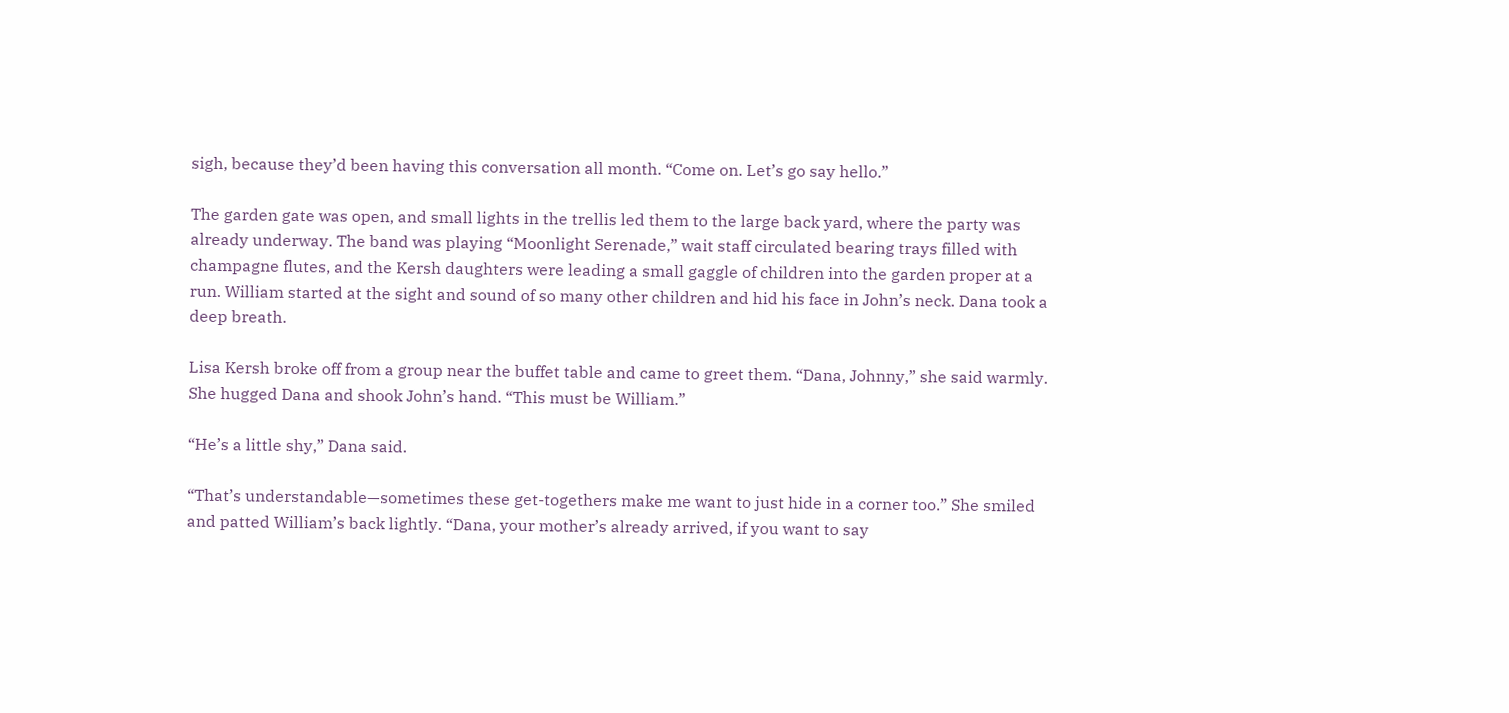sigh, because they’d been having this conversation all month. “Come on. Let’s go say hello.”

The garden gate was open, and small lights in the trellis led them to the large back yard, where the party was already underway. The band was playing “Moonlight Serenade,” wait staff circulated bearing trays filled with champagne flutes, and the Kersh daughters were leading a small gaggle of children into the garden proper at a run. William started at the sight and sound of so many other children and hid his face in John’s neck. Dana took a deep breath.

Lisa Kersh broke off from a group near the buffet table and came to greet them. “Dana, Johnny,” she said warmly. She hugged Dana and shook John’s hand. “This must be William.”

“He’s a little shy,” Dana said.

“That’s understandable—sometimes these get-togethers make me want to just hide in a corner too.” She smiled and patted William’s back lightly. “Dana, your mother’s already arrived, if you want to say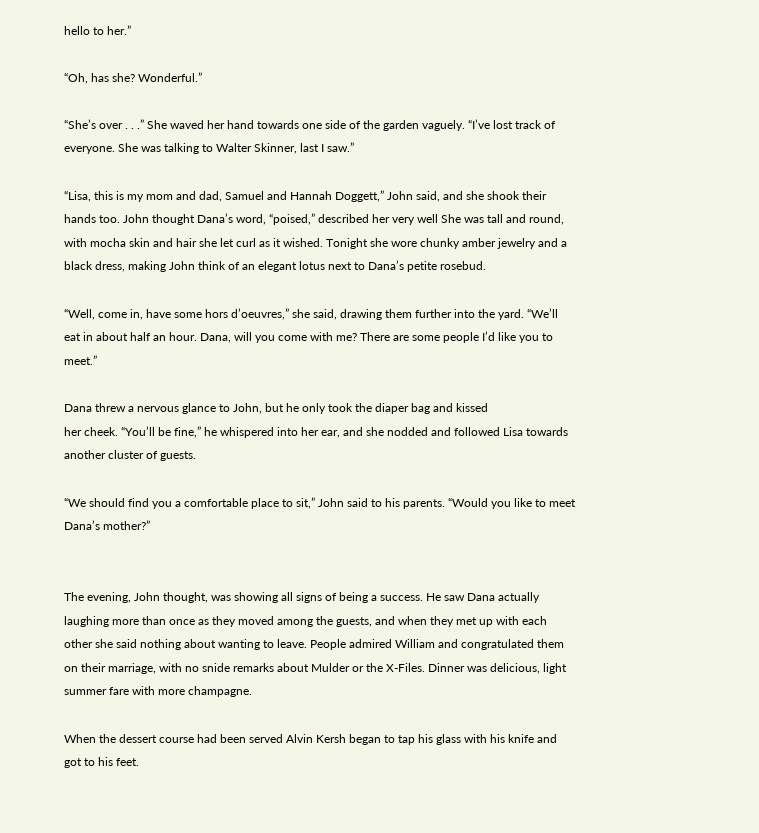hello to her.”

“Oh, has she? Wonderful.”

“She’s over . . .” She waved her hand towards one side of the garden vaguely. “I’ve lost track of everyone. She was talking to Walter Skinner, last I saw.”

“Lisa, this is my mom and dad, Samuel and Hannah Doggett,” John said, and she shook their hands too. John thought Dana’s word, “poised,” described her very well She was tall and round, with mocha skin and hair she let curl as it wished. Tonight she wore chunky amber jewelry and a black dress, making John think of an elegant lotus next to Dana’s petite rosebud.

“Well, come in, have some hors d’oeuvres,” she said, drawing them further into the yard. “We’ll eat in about half an hour. Dana, will you come with me? There are some people I’d like you to meet.”

Dana threw a nervous glance to John, but he only took the diaper bag and kissed
her cheek. “You’ll be fine,” he whispered into her ear, and she nodded and followed Lisa towards another cluster of guests.

“We should find you a comfortable place to sit,” John said to his parents. “Would you like to meet Dana’s mother?”


The evening, John thought, was showing all signs of being a success. He saw Dana actually laughing more than once as they moved among the guests, and when they met up with each other she said nothing about wanting to leave. People admired William and congratulated them on their marriage, with no snide remarks about Mulder or the X-Files. Dinner was delicious, light summer fare with more champagne.

When the dessert course had been served Alvin Kersh began to tap his glass with his knife and got to his feet.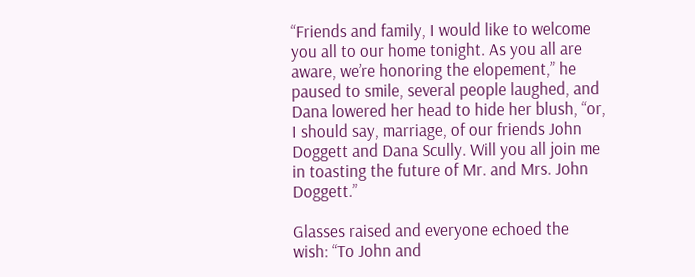“Friends and family, I would like to welcome you all to our home tonight. As you all are aware, we’re honoring the elopement,” he paused to smile, several people laughed, and Dana lowered her head to hide her blush, “or, I should say, marriage, of our friends John Doggett and Dana Scully. Will you all join me in toasting the future of Mr. and Mrs. John Doggett.”

Glasses raised and everyone echoed the wish: “To John and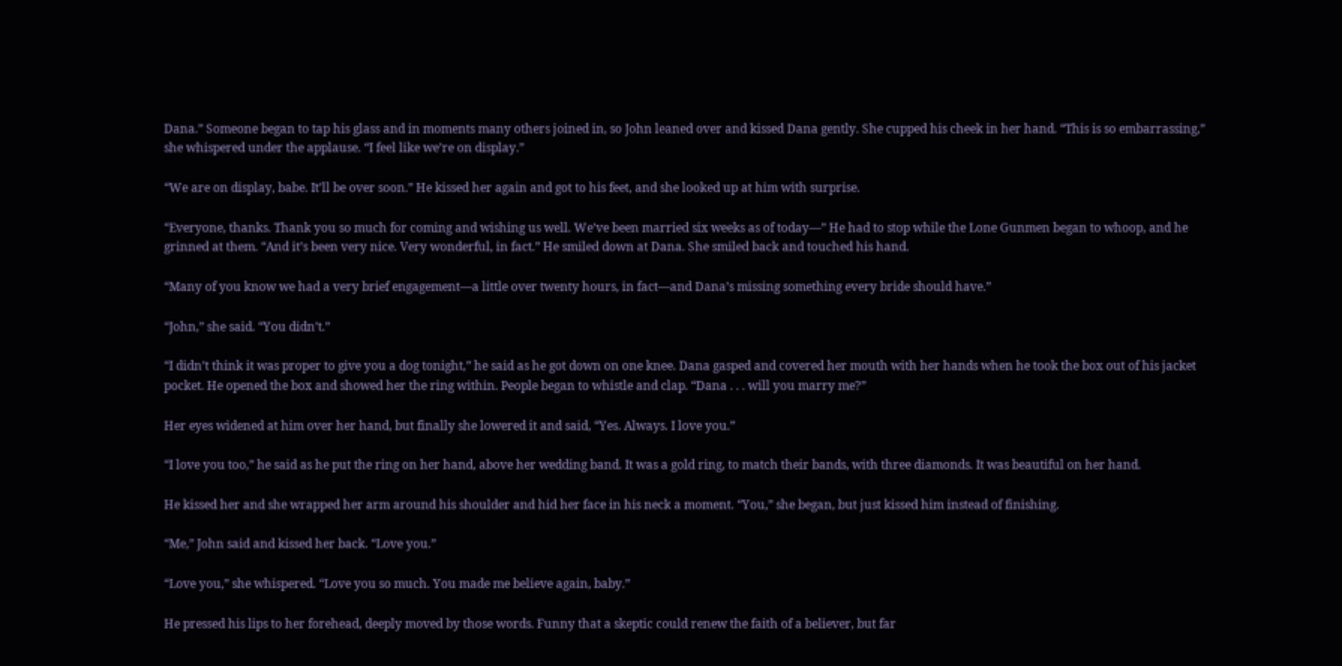Dana.” Someone began to tap his glass and in moments many others joined in, so John leaned over and kissed Dana gently. She cupped his cheek in her hand. “This is so embarrassing,” she whispered under the applause. “I feel like we’re on display.”

“We are on display, babe. It’ll be over soon.” He kissed her again and got to his feet, and she looked up at him with surprise.

“Everyone, thanks. Thank you so much for coming and wishing us well. We’ve been married six weeks as of today—” He had to stop while the Lone Gunmen began to whoop, and he grinned at them. “And it’s been very nice. Very wonderful, in fact.” He smiled down at Dana. She smiled back and touched his hand.

“Many of you know we had a very brief engagement—a little over twenty hours, in fact—and Dana’s missing something every bride should have.”

“John,” she said. “You didn’t.”

“I didn’t think it was proper to give you a dog tonight,” he said as he got down on one knee. Dana gasped and covered her mouth with her hands when he took the box out of his jacket pocket. He opened the box and showed her the ring within. People began to whistle and clap. “Dana . . . will you marry me?”

Her eyes widened at him over her hand, but finally she lowered it and said, “Yes. Always. I love you.”

“I love you too,” he said as he put the ring on her hand, above her wedding band. It was a gold ring, to match their bands, with three diamonds. It was beautiful on her hand.

He kissed her and she wrapped her arm around his shoulder and hid her face in his neck a moment. “You,” she began, but just kissed him instead of finishing.

“Me,” John said and kissed her back. “Love you.”

“Love you,” she whispered. “Love you so much. You made me believe again, baby.”

He pressed his lips to her forehead, deeply moved by those words. Funny that a skeptic could renew the faith of a believer, but far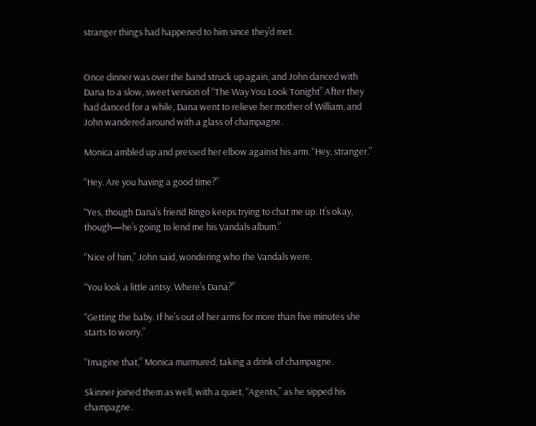stranger things had happened to him since they’d met.


Once dinner was over the band struck up again, and John danced with Dana to a slow, sweet version of “The Way You Look Tonight” After they had danced for a while, Dana went to relieve her mother of William, and John wandered around with a glass of champagne.

Monica ambled up and pressed her elbow against his arm. “Hey, stranger.”

“Hey. Are you having a good time?”

“Yes, though Dana’s friend Ringo keeps trying to chat me up. It’s okay, though—he’s going to lend me his Vandals album.”

“Nice of him,” John said, wondering who the Vandals were.

“You look a little antsy. Where’s Dana?”

“Getting the baby. If he’s out of her arms for more than five minutes she starts to worry.”

“Imagine that,” Monica murmured, taking a drink of champagne.

Skinner joined them as well, with a quiet, “Agents,” as he sipped his champagne.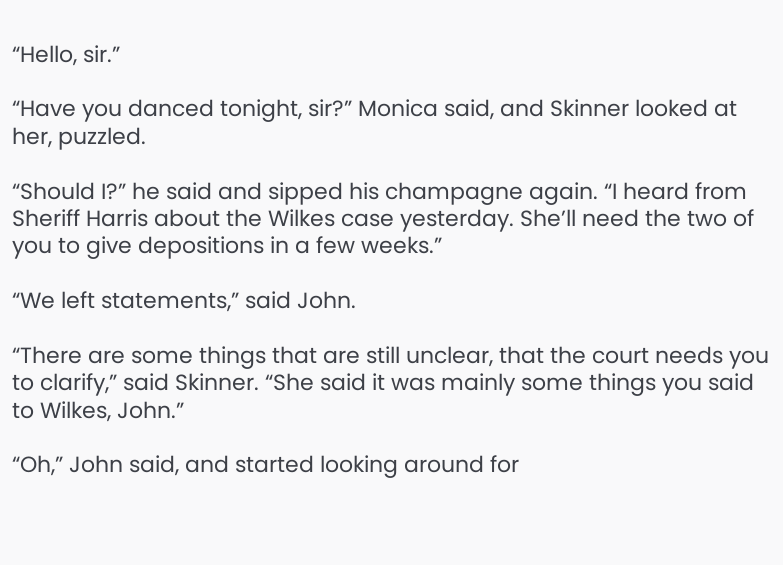“Hello, sir.”

“Have you danced tonight, sir?” Monica said, and Skinner looked at her, puzzled.

“Should I?” he said and sipped his champagne again. “I heard from Sheriff Harris about the Wilkes case yesterday. She’ll need the two of you to give depositions in a few weeks.”

“We left statements,” said John.

“There are some things that are still unclear, that the court needs you to clarify,” said Skinner. “She said it was mainly some things you said to Wilkes, John.”

“Oh,” John said, and started looking around for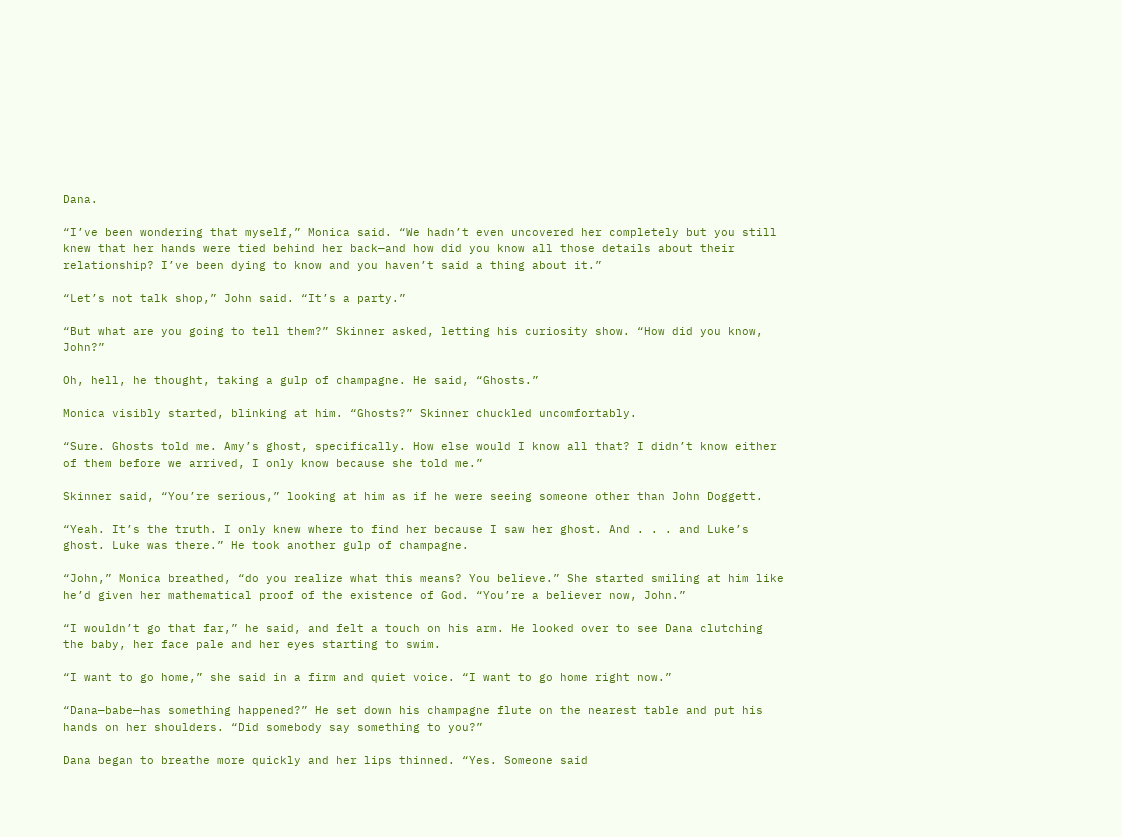Dana.

“I’ve been wondering that myself,” Monica said. “We hadn’t even uncovered her completely but you still knew that her hands were tied behind her back—and how did you know all those details about their relationship? I’ve been dying to know and you haven’t said a thing about it.”

“Let’s not talk shop,” John said. “It’s a party.”

“But what are you going to tell them?” Skinner asked, letting his curiosity show. “How did you know, John?”

Oh, hell, he thought, taking a gulp of champagne. He said, “Ghosts.”

Monica visibly started, blinking at him. “Ghosts?” Skinner chuckled uncomfortably.

“Sure. Ghosts told me. Amy’s ghost, specifically. How else would I know all that? I didn’t know either of them before we arrived, I only know because she told me.”

Skinner said, “You’re serious,” looking at him as if he were seeing someone other than John Doggett.

“Yeah. It’s the truth. I only knew where to find her because I saw her ghost. And . . . and Luke’s ghost. Luke was there.” He took another gulp of champagne.

“John,” Monica breathed, “do you realize what this means? You believe.” She started smiling at him like he’d given her mathematical proof of the existence of God. “You’re a believer now, John.”

“I wouldn’t go that far,” he said, and felt a touch on his arm. He looked over to see Dana clutching the baby, her face pale and her eyes starting to swim.

“I want to go home,” she said in a firm and quiet voice. “I want to go home right now.”

“Dana—babe—has something happened?” He set down his champagne flute on the nearest table and put his hands on her shoulders. “Did somebody say something to you?”

Dana began to breathe more quickly and her lips thinned. “Yes. Someone said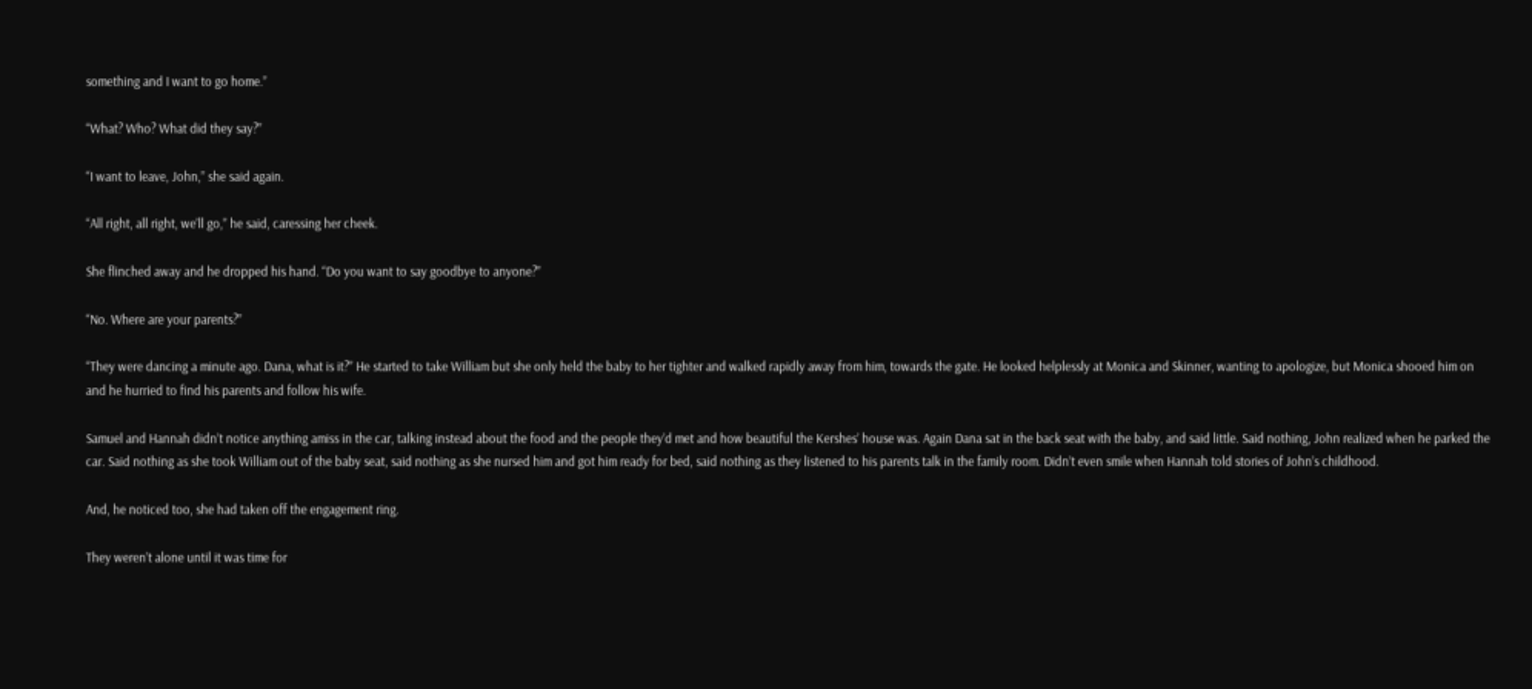something and I want to go home.”

“What? Who? What did they say?”

“I want to leave, John,” she said again.

“All right, all right, we’ll go,” he said, caressing her cheek.

She flinched away and he dropped his hand. “Do you want to say goodbye to anyone?”

“No. Where are your parents?”

“They were dancing a minute ago. Dana, what is it?” He started to take William but she only held the baby to her tighter and walked rapidly away from him, towards the gate. He looked helplessly at Monica and Skinner, wanting to apologize, but Monica shooed him on and he hurried to find his parents and follow his wife.

Samuel and Hannah didn’t notice anything amiss in the car, talking instead about the food and the people they’d met and how beautiful the Kershes’ house was. Again Dana sat in the back seat with the baby, and said little. Said nothing, John realized when he parked the car. Said nothing as she took William out of the baby seat, said nothing as she nursed him and got him ready for bed, said nothing as they listened to his parents talk in the family room. Didn’t even smile when Hannah told stories of John’s childhood.

And, he noticed too, she had taken off the engagement ring.

They weren’t alone until it was time for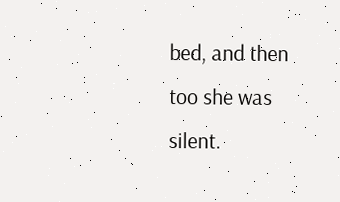bed, and then too she was silent.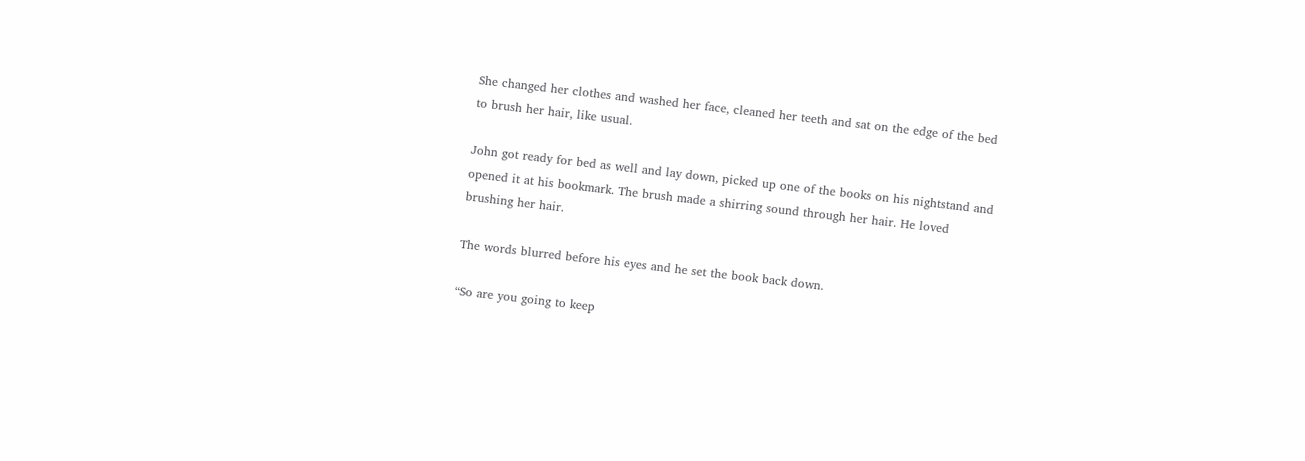She changed her clothes and washed her face, cleaned her teeth and sat on the edge of the bed to brush her hair, like usual.

John got ready for bed as well and lay down, picked up one of the books on his nightstand and opened it at his bookmark. The brush made a shirring sound through her hair. He loved brushing her hair.

The words blurred before his eyes and he set the book back down.

“So are you going to keep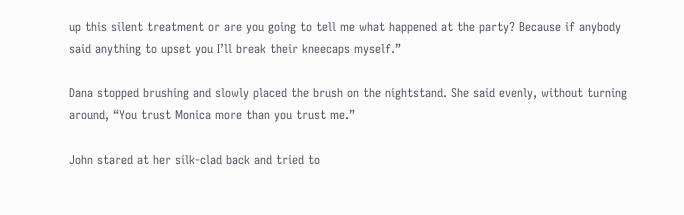up this silent treatment or are you going to tell me what happened at the party? Because if anybody said anything to upset you I’ll break their kneecaps myself.”

Dana stopped brushing and slowly placed the brush on the nightstand. She said evenly, without turning around, “You trust Monica more than you trust me.”

John stared at her silk-clad back and tried to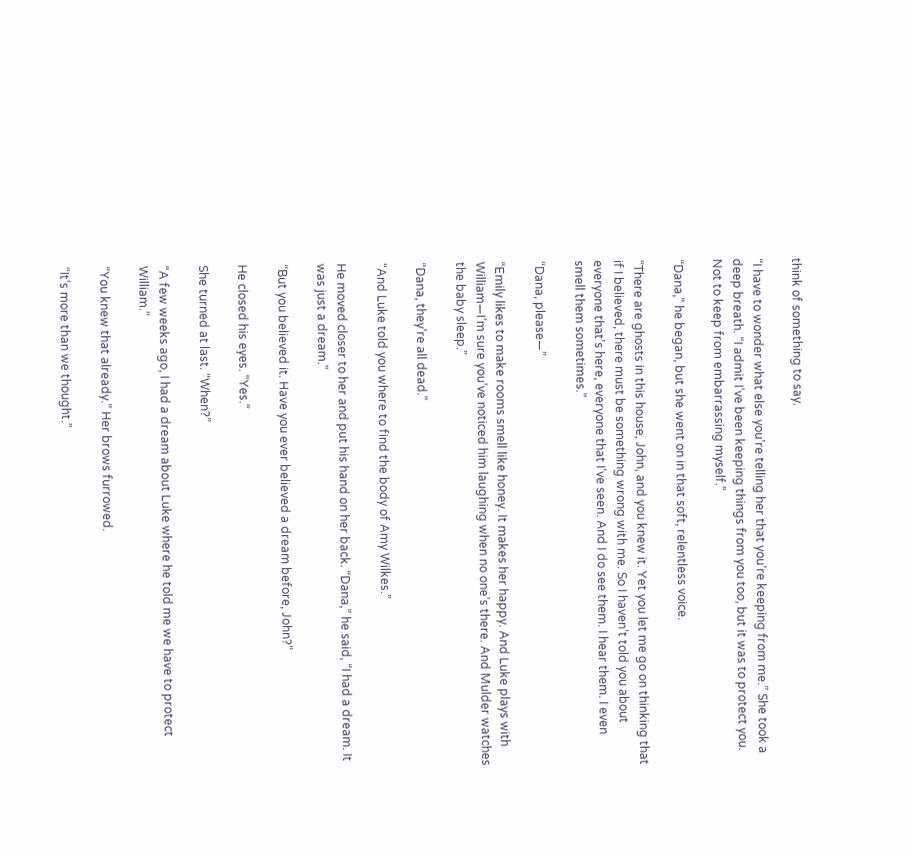think of something to say.

“I have to wonder what else you’re telling her that you’re keeping from me.” She took a deep breath. “I admit I’ve been keeping things from you too, but it was to protect you. Not to keep from embarrassing myself.”

“Dana,” he began, but she went on in that soft, relentless voice.

“There are ghosts in this house, John, and you knew it. Yet you let me go on thinking that if I believed, there must be something wrong with me. So I haven’t told you about everyone that’s here, everyone that I’ve seen. And I do see them. I hear them. I even smell them sometimes.”

“Dana, please—”

“Emily likes to make rooms smell like honey. It makes her happy. And Luke plays with William—I’m sure you’ve noticed him laughing when no one’s there. And Mulder watches the baby sleep.”

“Dana, they’re all dead.”

“And Luke told you where to find the body of Amy Wilkes.”

He moved closer to her and put his hand on her back. “Dana,” he said, “I had a dream. It was just a dream.”

“But you believed it. Have you ever believed a dream before, John?”

He closed his eyes. “Yes.”

She turned at last. “When?”

“A few weeks ago, I had a dream about Luke where he told me we have to protect William.”

“You knew that already.” Her brows furrowed.

“It’s more than we thought.”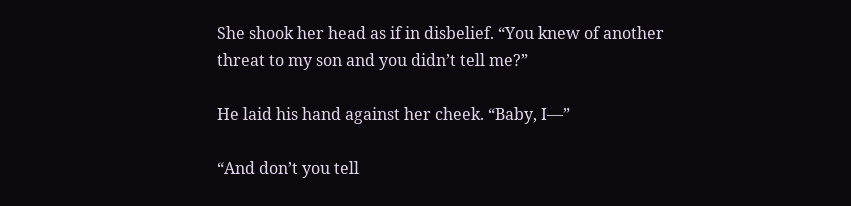She shook her head as if in disbelief. “You knew of another threat to my son and you didn’t tell me?”

He laid his hand against her cheek. “Baby, I—”

“And don’t you tell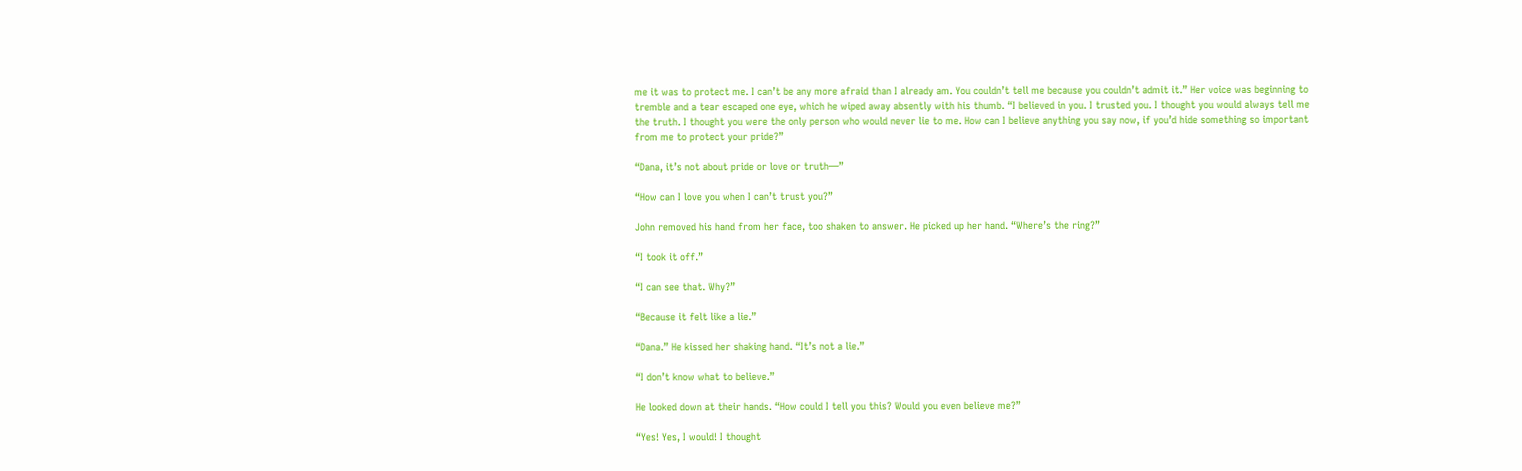me it was to protect me. I can’t be any more afraid than I already am. You couldn’t tell me because you couldn’t admit it.” Her voice was beginning to tremble and a tear escaped one eye, which he wiped away absently with his thumb. “I believed in you. I trusted you. I thought you would always tell me the truth. I thought you were the only person who would never lie to me. How can I believe anything you say now, if you’d hide something so important from me to protect your pride?”

“Dana, it’s not about pride or love or truth—”

“How can I love you when I can’t trust you?”

John removed his hand from her face, too shaken to answer. He picked up her hand. “Where’s the ring?”

“I took it off.”

“I can see that. Why?”

“Because it felt like a lie.”

“Dana.” He kissed her shaking hand. “It’s not a lie.”

“I don’t know what to believe.”

He looked down at their hands. “How could I tell you this? Would you even believe me?”

“Yes! Yes, I would! I thought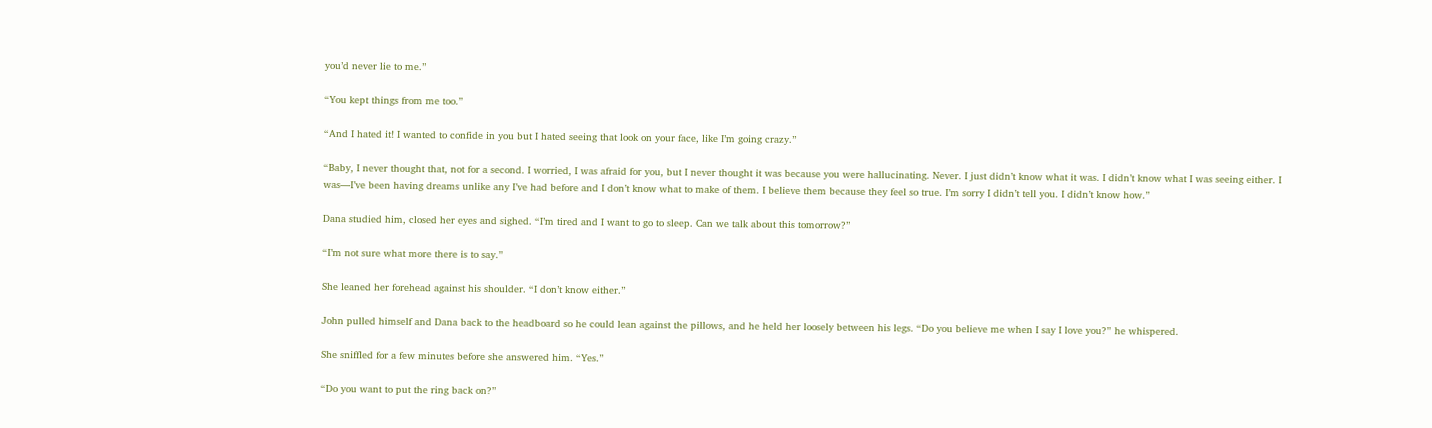you’d never lie to me.”

“You kept things from me too.”

“And I hated it! I wanted to confide in you but I hated seeing that look on your face, like I’m going crazy.”

“Baby, I never thought that, not for a second. I worried, I was afraid for you, but I never thought it was because you were hallucinating. Never. I just didn’t know what it was. I didn’t know what I was seeing either. I was—I’ve been having dreams unlike any I’ve had before and I don’t know what to make of them. I believe them because they feel so true. I’m sorry I didn’t tell you. I didn’t know how.”

Dana studied him, closed her eyes and sighed. “I’m tired and I want to go to sleep. Can we talk about this tomorrow?”

“I’m not sure what more there is to say.”

She leaned her forehead against his shoulder. “I don’t know either.”

John pulled himself and Dana back to the headboard so he could lean against the pillows, and he held her loosely between his legs. “Do you believe me when I say I love you?” he whispered.

She sniffled for a few minutes before she answered him. “Yes.”

“Do you want to put the ring back on?”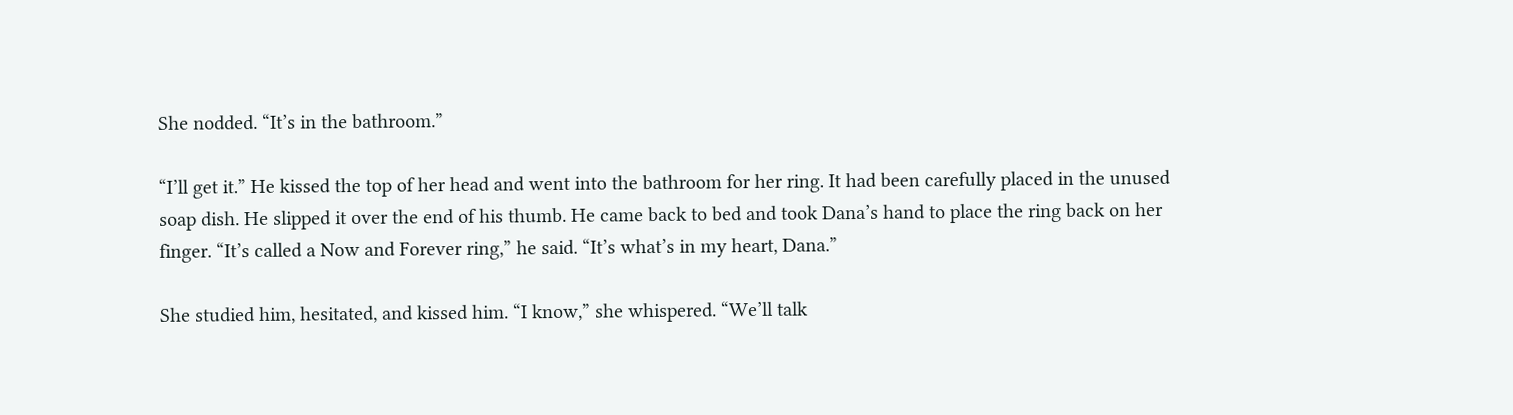She nodded. “It’s in the bathroom.”

“I’ll get it.” He kissed the top of her head and went into the bathroom for her ring. It had been carefully placed in the unused soap dish. He slipped it over the end of his thumb. He came back to bed and took Dana’s hand to place the ring back on her finger. “It’s called a Now and Forever ring,” he said. “It’s what’s in my heart, Dana.”

She studied him, hesitated, and kissed him. “I know,” she whispered. “We’ll talk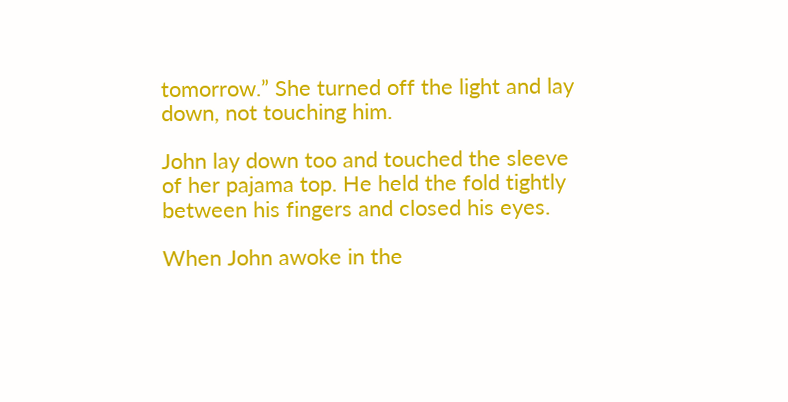tomorrow.” She turned off the light and lay down, not touching him.

John lay down too and touched the sleeve of her pajama top. He held the fold tightly between his fingers and closed his eyes.

When John awoke in the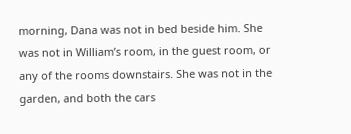morning, Dana was not in bed beside him. She was not in William’s room, in the guest room, or any of the rooms downstairs. She was not in the garden, and both the cars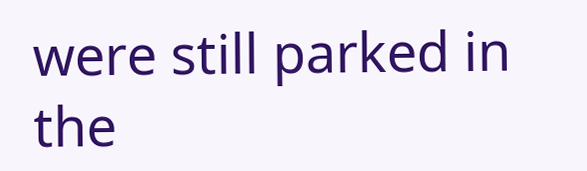were still parked in the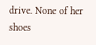drive. None of her shoes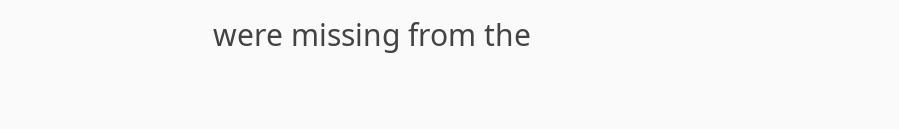were missing from the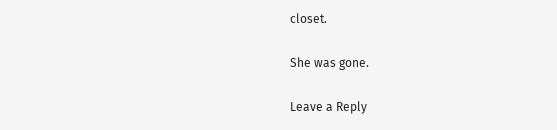closet.

She was gone.

Leave a Reply